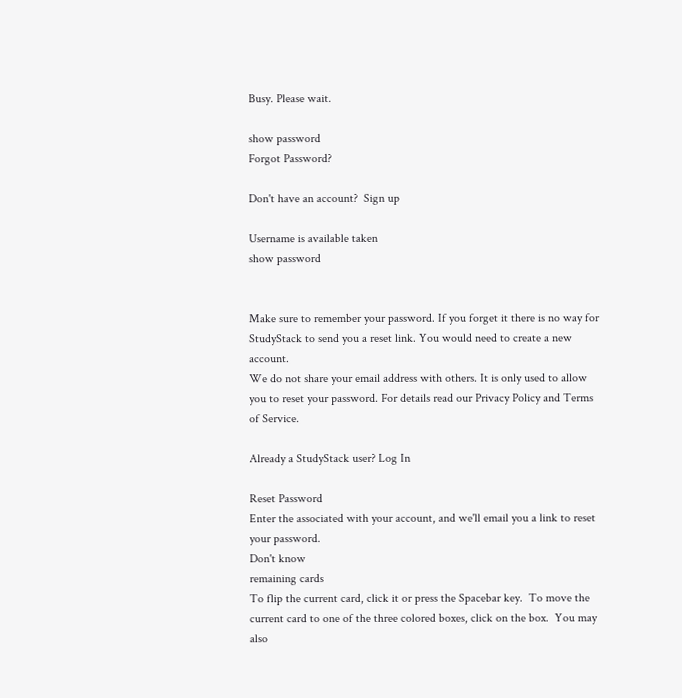Busy. Please wait.

show password
Forgot Password?

Don't have an account?  Sign up

Username is available taken
show password


Make sure to remember your password. If you forget it there is no way for StudyStack to send you a reset link. You would need to create a new account.
We do not share your email address with others. It is only used to allow you to reset your password. For details read our Privacy Policy and Terms of Service.

Already a StudyStack user? Log In

Reset Password
Enter the associated with your account, and we'll email you a link to reset your password.
Don't know
remaining cards
To flip the current card, click it or press the Spacebar key.  To move the current card to one of the three colored boxes, click on the box.  You may also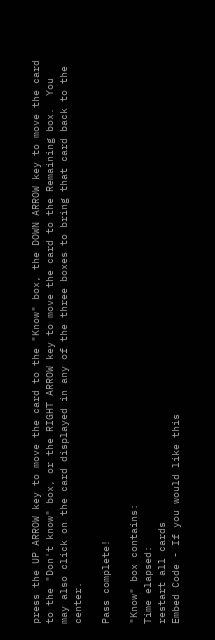press the UP ARROW key to move the card to the "Know" box, the DOWN ARROW key to move the card to the "Don't know" box, or the RIGHT ARROW key to move the card to the Remaining box.  You may also click on the card displayed in any of the three boxes to bring that card back to the center.

Pass complete!

"Know" box contains:
Time elapsed:
restart all cards
Embed Code - If you would like this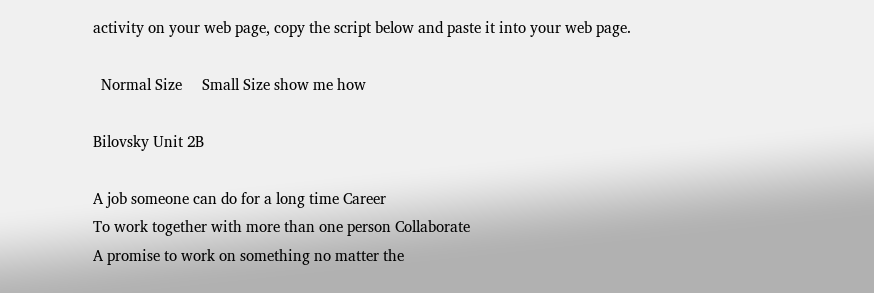activity on your web page, copy the script below and paste it into your web page.

  Normal Size     Small Size show me how

Bilovsky Unit 2B

A job someone can do for a long time Career
To work together with more than one person Collaborate
A promise to work on something no matter the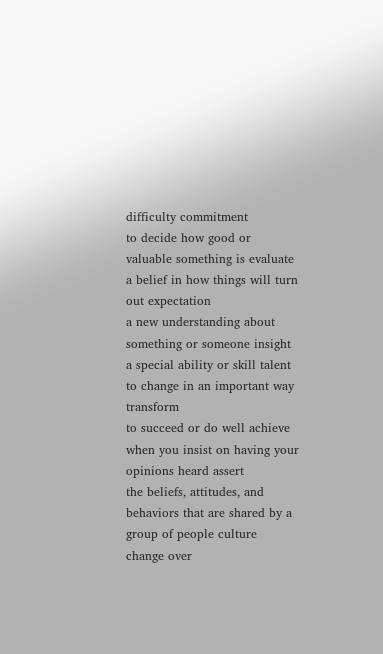difficulty commitment
to decide how good or valuable something is evaluate
a belief in how things will turn out expectation
a new understanding about something or someone insight
a special ability or skill talent
to change in an important way transform
to succeed or do well achieve
when you insist on having your opinions heard assert
the beliefs, attitudes, and behaviors that are shared by a group of people culture
change over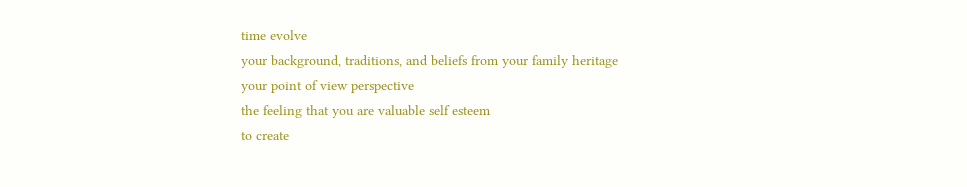time evolve
your background, traditions, and beliefs from your family heritage
your point of view perspective
the feeling that you are valuable self esteem
to create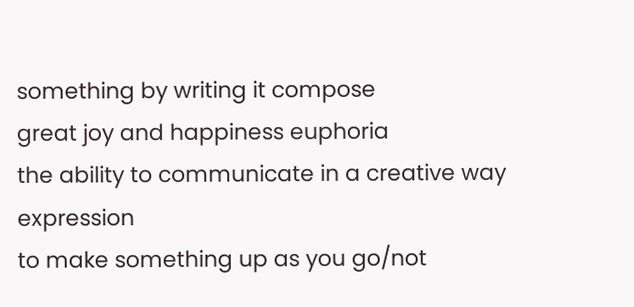something by writing it compose
great joy and happiness euphoria
the ability to communicate in a creative way expression
to make something up as you go/not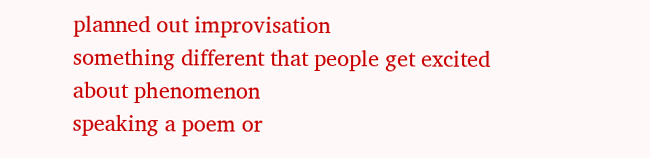planned out improvisation
something different that people get excited about phenomenon
speaking a poem or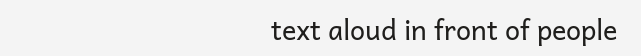text aloud in front of people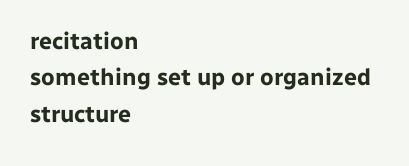recitation
something set up or organized structure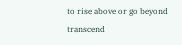to rise above or go beyond transcend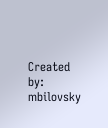Created by: mbilovsky